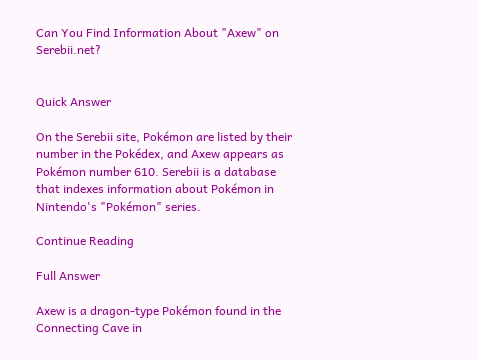Can You Find Information About "Axew" on Serebii.net?


Quick Answer

On the Serebii site, Pokémon are listed by their number in the Pokédex, and Axew appears as Pokémon number 610. Serebii is a database that indexes information about Pokémon in Nintendo's "Pokémon" series.

Continue Reading

Full Answer

Axew is a dragon-type Pokémon found in the Connecting Cave in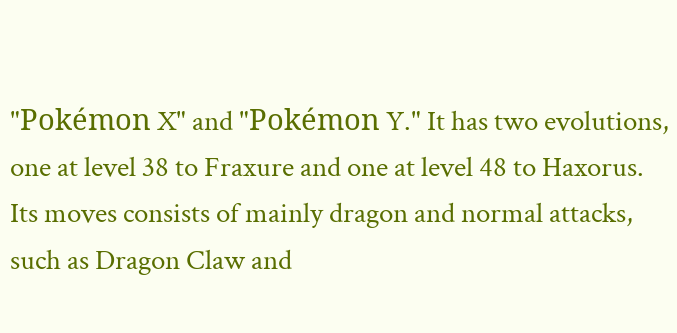"Pokémon X" and "Pokémon Y." It has two evolutions, one at level 38 to Fraxure and one at level 48 to Haxorus. Its moves consists of mainly dragon and normal attacks, such as Dragon Claw and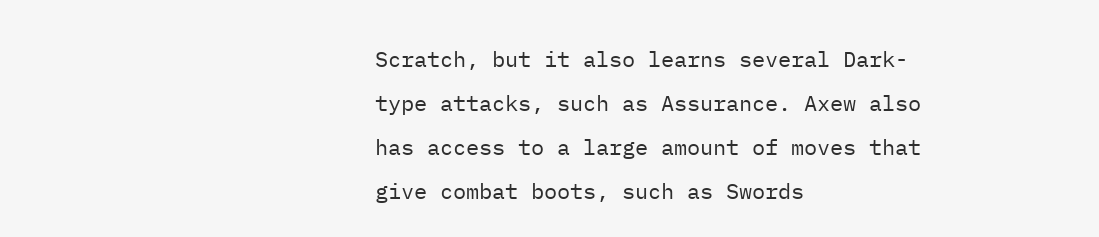Scratch, but it also learns several Dark-type attacks, such as Assurance. Axew also has access to a large amount of moves that give combat boots, such as Swords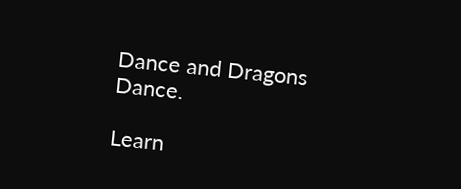Dance and Dragons Dance.

Learn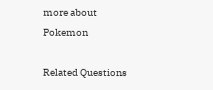more about Pokemon

Related Questions